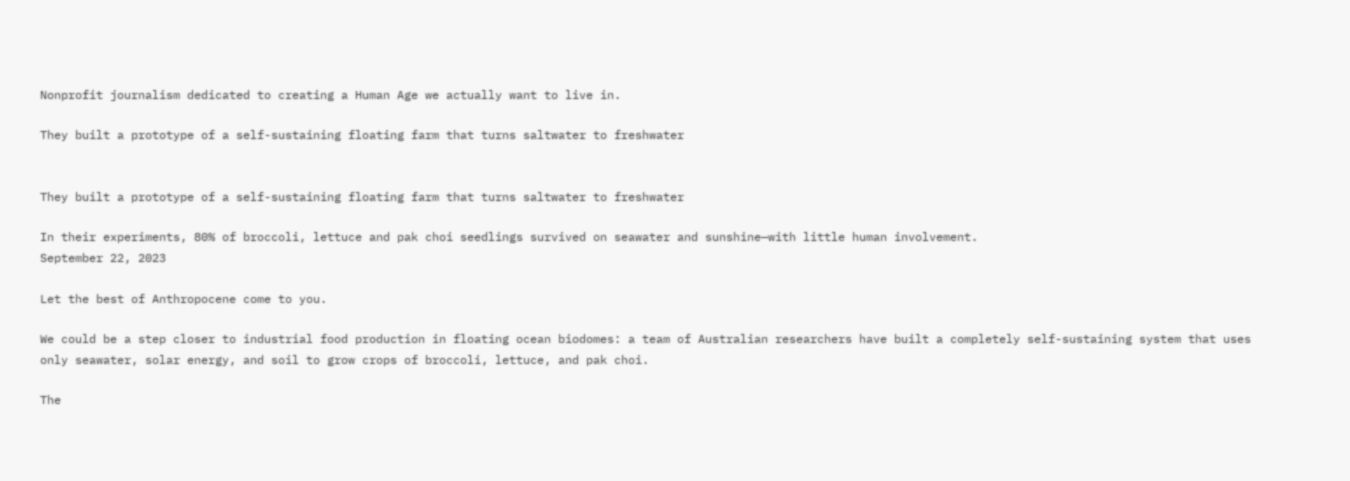Nonprofit journalism dedicated to creating a Human Age we actually want to live in.

They built a prototype of a self-sustaining floating farm that turns saltwater to freshwater


They built a prototype of a self-sustaining floating farm that turns saltwater to freshwater

In their experiments, 80% of broccoli, lettuce and pak choi seedlings survived on seawater and sunshine—with little human involvement.
September 22, 2023

Let the best of Anthropocene come to you.

We could be a step closer to industrial food production in floating ocean biodomes: a team of Australian researchers have built a completely self-sustaining system that uses only seawater, solar energy, and soil to grow crops of broccoli, lettuce, and pak choi.

The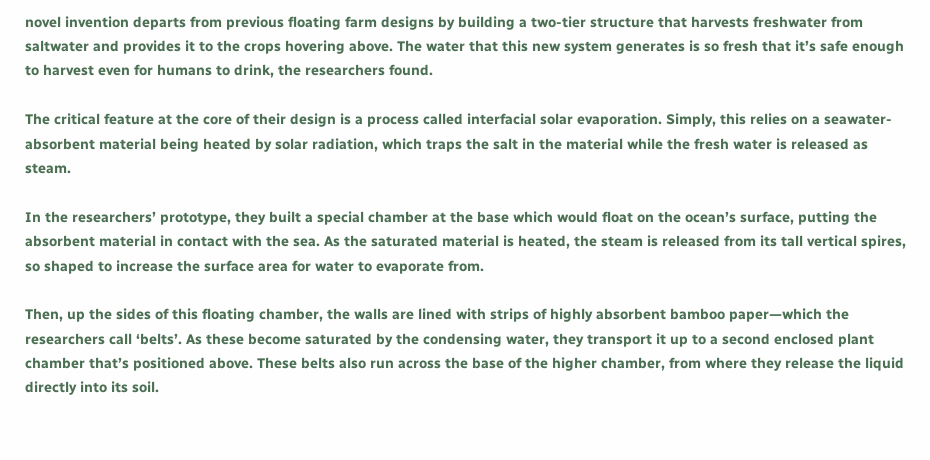novel invention departs from previous floating farm designs by building a two-tier structure that harvests freshwater from saltwater and provides it to the crops hovering above. The water that this new system generates is so fresh that it’s safe enough to harvest even for humans to drink, the researchers found.

The critical feature at the core of their design is a process called interfacial solar evaporation. Simply, this relies on a seawater-absorbent material being heated by solar radiation, which traps the salt in the material while the fresh water is released as steam.

In the researchers’ prototype, they built a special chamber at the base which would float on the ocean’s surface, putting the absorbent material in contact with the sea. As the saturated material is heated, the steam is released from its tall vertical spires, so shaped to increase the surface area for water to evaporate from.

Then, up the sides of this floating chamber, the walls are lined with strips of highly absorbent bamboo paper—which the researchers call ‘belts’. As these become saturated by the condensing water, they transport it up to a second enclosed plant chamber that’s positioned above. These belts also run across the base of the higher chamber, from where they release the liquid directly into its soil.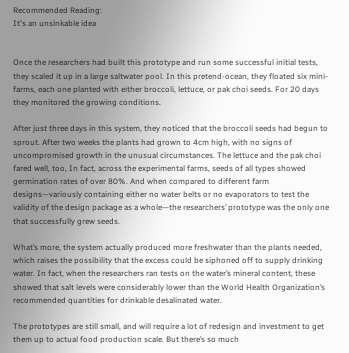Recommended Reading:
It's an unsinkable idea


Once the researchers had built this prototype and run some successful initial tests, they scaled it up in a large saltwater pool. In this pretend-ocean, they floated six mini-farms, each one planted with either broccoli, lettuce, or pak choi seeds. For 20 days they monitored the growing conditions.

After just three days in this system, they noticed that the broccoli seeds had begun to sprout. After two weeks the plants had grown to 4cm high, with no signs of uncompromised growth in the unusual circumstances. The lettuce and the pak choi fared well, too, In fact, across the experimental farms, seeds of all types showed germination rates of over 80%. And when compared to different farm designs—variously containing either no water belts or no evaporators to test the validity of the design package as a whole—the researchers’ prototype was the only one that successfully grew seeds.

What’s more, the system actually produced more freshwater than the plants needed, which raises the possibility that the excess could be siphoned off to supply drinking water. In fact, when the researchers ran tests on the water’s mineral content, these showed that salt levels were considerably lower than the World Health Organization’s recommended quantities for drinkable desalinated water.

The prototypes are still small, and will require a lot of redesign and investment to get them up to actual food production scale. But there’s so much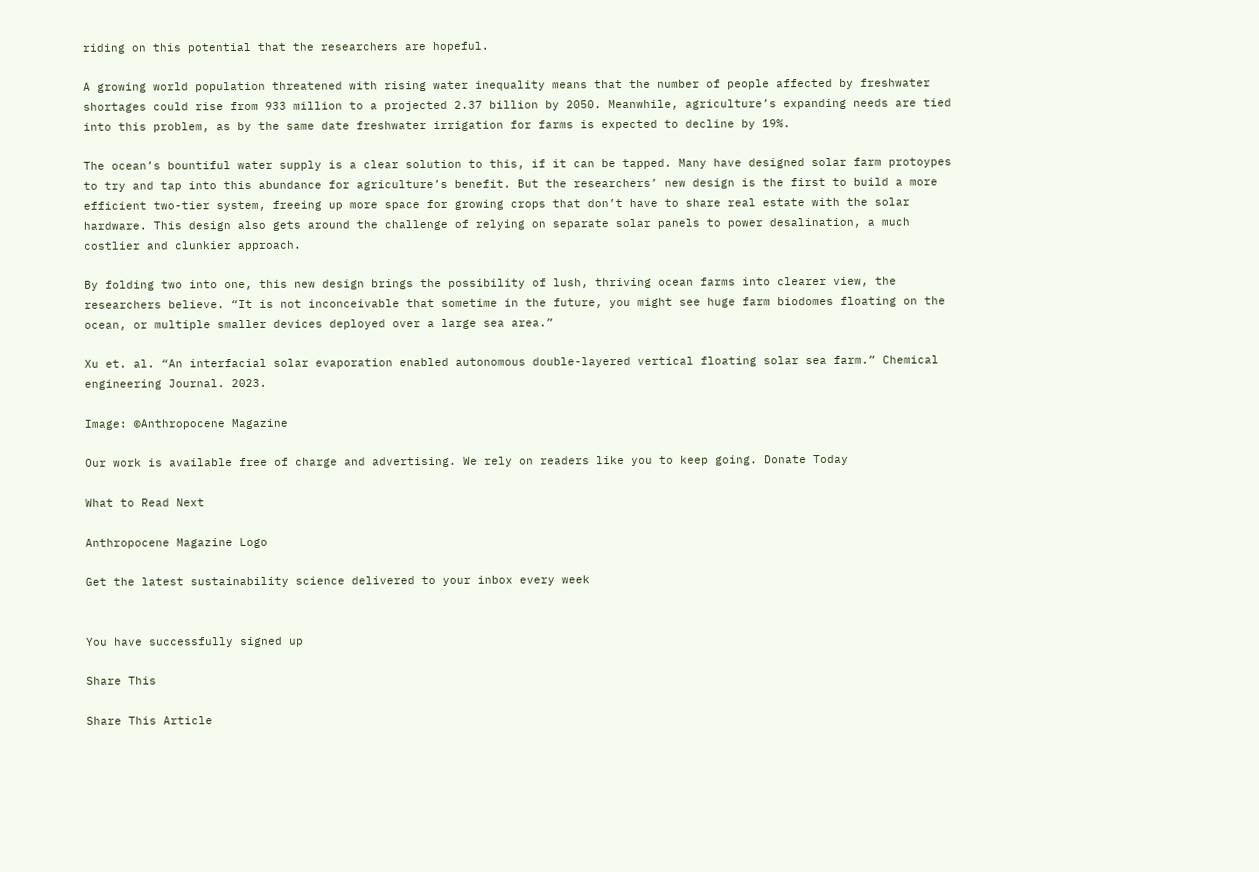riding on this potential that the researchers are hopeful.

A growing world population threatened with rising water inequality means that the number of people affected by freshwater shortages could rise from 933 million to a projected 2.37 billion by 2050. Meanwhile, agriculture’s expanding needs are tied into this problem, as by the same date freshwater irrigation for farms is expected to decline by 19%.

The ocean’s bountiful water supply is a clear solution to this, if it can be tapped. Many have designed solar farm protoypes to try and tap into this abundance for agriculture’s benefit. But the researchers’ new design is the first to build a more efficient two-tier system, freeing up more space for growing crops that don’t have to share real estate with the solar hardware. This design also gets around the challenge of relying on separate solar panels to power desalination, a much costlier and clunkier approach.

By folding two into one, this new design brings the possibility of lush, thriving ocean farms into clearer view, the researchers believe. “It is not inconceivable that sometime in the future, you might see huge farm biodomes floating on the ocean, or multiple smaller devices deployed over a large sea area.”

Xu et. al. “An interfacial solar evaporation enabled autonomous double-layered vertical floating solar sea farm.” Chemical engineering Journal. 2023.

Image: ©Anthropocene Magazine

Our work is available free of charge and advertising. We rely on readers like you to keep going. Donate Today

What to Read Next

Anthropocene Magazine Logo

Get the latest sustainability science delivered to your inbox every week


You have successfully signed up

Share This

Share This Article